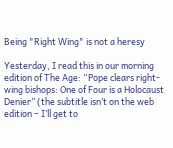Being "Right Wing" is not a heresy

Yesterday, I read this in our morning edition of The Age: “Pope clears right-wing bishops: One of Four is a Holocaust Denier” (the subtitle isn’t on the web edition – I’ll get to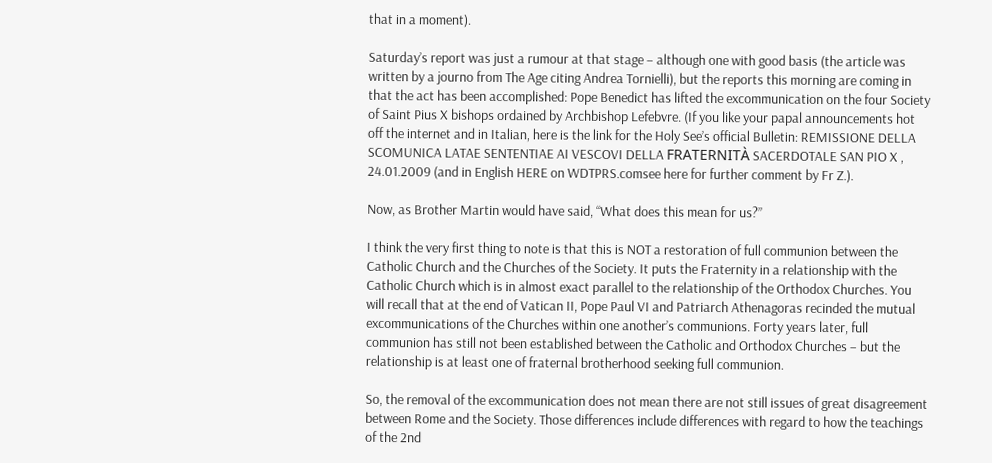that in a moment).

Saturday’s report was just a rumour at that stage – although one with good basis (the article was written by a journo from The Age citing Andrea Tornielli), but the reports this morning are coming in that the act has been accomplished: Pope Benedict has lifted the excommunication on the four Society of Saint Pius X bishops ordained by Archbishop Lefebvre. (If you like your papal announcements hot off the internet and in Italian, here is the link for the Holy See’s official Bulletin: REMISSIONE DELLA SCOMUNICA LATAE SENTENTIAE AI VESCOVI DELLA FRATERNITÀ SACERDOTALE SAN PIO X , 24.01.2009 (and in English HERE on WDTPRS.comsee here for further comment by Fr Z.).

Now, as Brother Martin would have said, “What does this mean for us?”

I think the very first thing to note is that this is NOT a restoration of full communion between the Catholic Church and the Churches of the Society. It puts the Fraternity in a relationship with the Catholic Church which is in almost exact parallel to the relationship of the Orthodox Churches. You will recall that at the end of Vatican II, Pope Paul VI and Patriarch Athenagoras recinded the mutual excommunications of the Churches within one another’s communions. Forty years later, full communion has still not been established between the Catholic and Orthodox Churches – but the relationship is at least one of fraternal brotherhood seeking full communion.

So, the removal of the excommunication does not mean there are not still issues of great disagreement between Rome and the Society. Those differences include differences with regard to how the teachings of the 2nd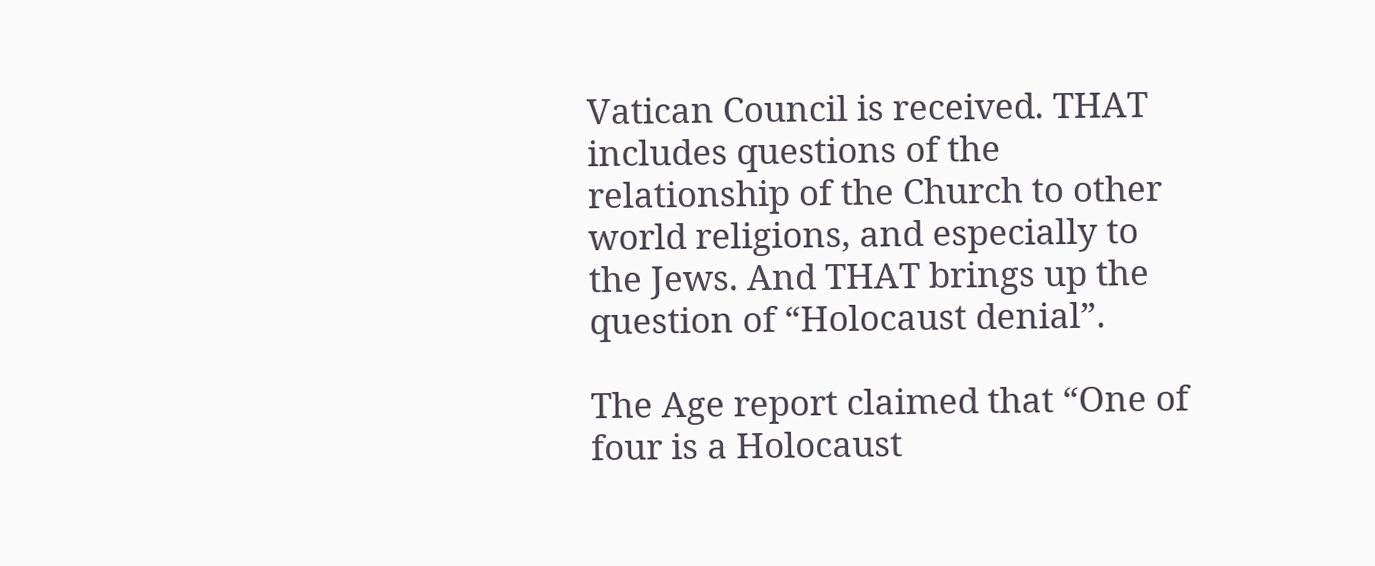Vatican Council is received. THAT includes questions of the relationship of the Church to other world religions, and especially to the Jews. And THAT brings up the question of “Holocaust denial”.

The Age report claimed that “One of four is a Holocaust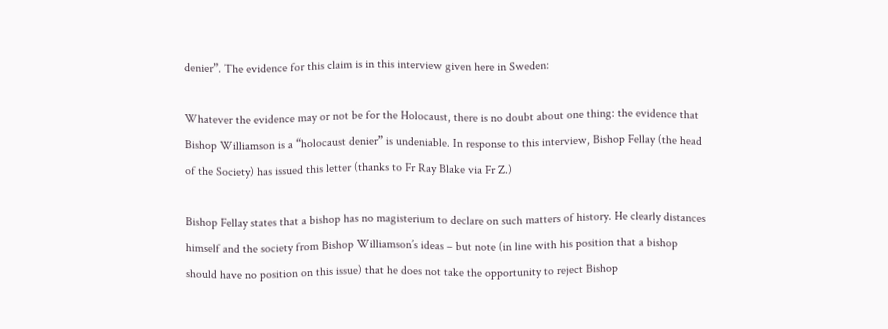denier”. The evidence for this claim is in this interview given here in Sweden:

Whatever the evidence may or not be for the Holocaust, there is no doubt about one thing: the evidence that Bishop Williamson is a “holocaust denier” is undeniable. In response to this interview, Bishop Fellay (the head of the Society) has issued this letter (thanks to Fr Ray Blake via Fr Z.)

Bishop Fellay states that a bishop has no magisterium to declare on such matters of history. He clearly distances himself and the society from Bishop Williamson’s ideas – but note (in line with his position that a bishop should have no position on this issue) that he does not take the opportunity to reject Bishop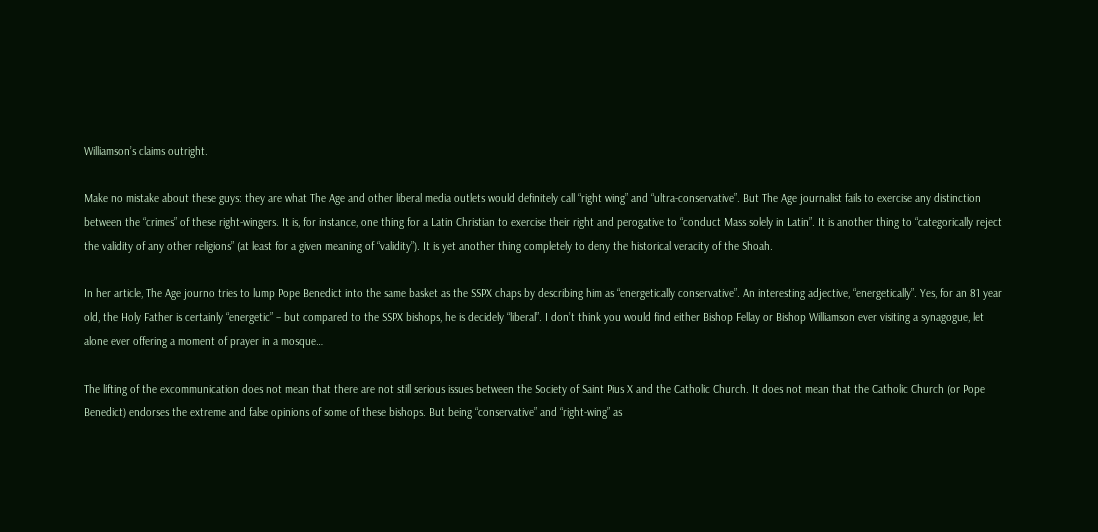Williamson’s claims outright.

Make no mistake about these guys: they are what The Age and other liberal media outlets would definitely call “right wing” and “ultra-conservative”. But The Age journalist fails to exercise any distinction between the “crimes” of these right-wingers. It is, for instance, one thing for a Latin Christian to exercise their right and perogative to “conduct Mass solely in Latin”. It is another thing to “categorically reject the validity of any other religions” (at least for a given meaning of “validity”). It is yet another thing completely to deny the historical veracity of the Shoah.

In her article, The Age journo tries to lump Pope Benedict into the same basket as the SSPX chaps by describing him as “energetically conservative”. An interesting adjective, “energetically”. Yes, for an 81 year old, the Holy Father is certainly “energetic” – but compared to the SSPX bishops, he is decidely “liberal”. I don’t think you would find either Bishop Fellay or Bishop Williamson ever visiting a synagogue, let alone ever offering a moment of prayer in a mosque…

The lifting of the excommunication does not mean that there are not still serious issues between the Society of Saint Pius X and the Catholic Church. It does not mean that the Catholic Church (or Pope Benedict) endorses the extreme and false opinions of some of these bishops. But being “conservative” and “right-wing” as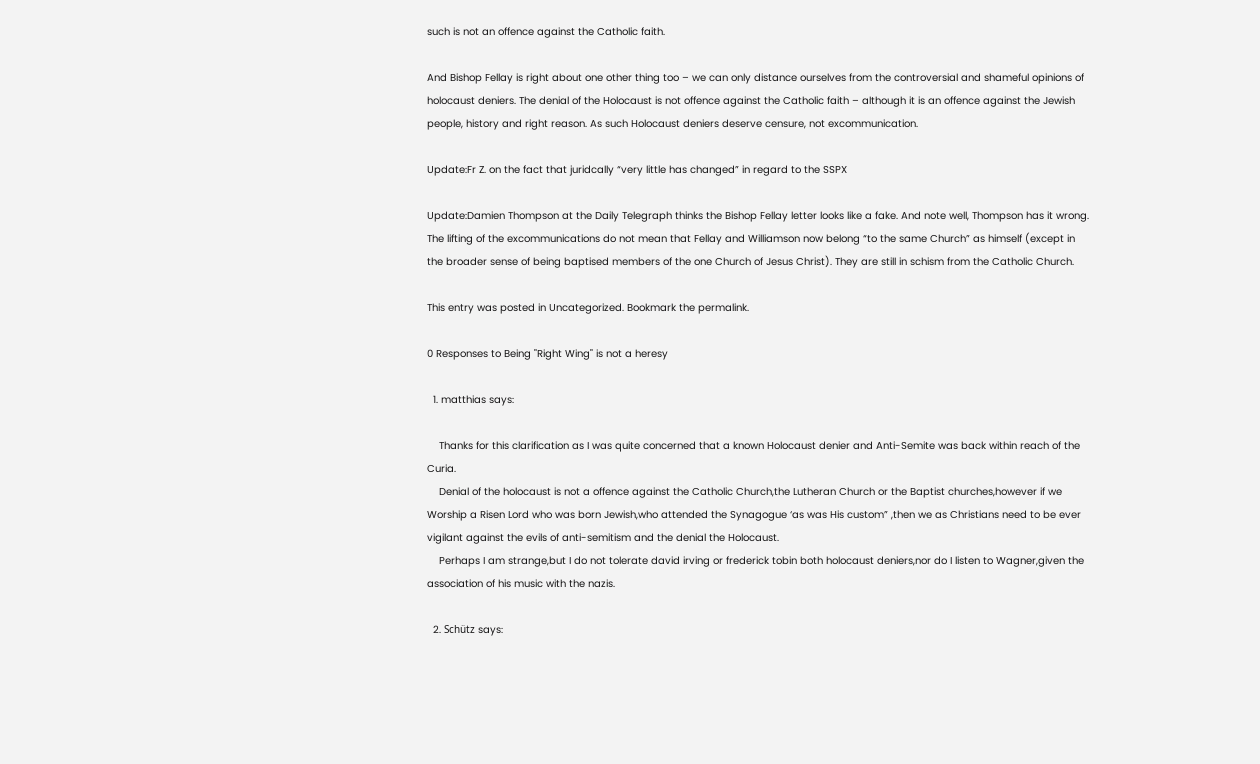such is not an offence against the Catholic faith.

And Bishop Fellay is right about one other thing too – we can only distance ourselves from the controversial and shameful opinions of holocaust deniers. The denial of the Holocaust is not offence against the Catholic faith – although it is an offence against the Jewish people, history and right reason. As such Holocaust deniers deserve censure, not excommunication.

Update:Fr Z. on the fact that juridcally “very little has changed” in regard to the SSPX

Update:Damien Thompson at the Daily Telegraph thinks the Bishop Fellay letter looks like a fake. And note well, Thompson has it wrong. The lifting of the excommunications do not mean that Fellay and Williamson now belong “to the same Church” as himself (except in the broader sense of being baptised members of the one Church of Jesus Christ). They are still in schism from the Catholic Church.

This entry was posted in Uncategorized. Bookmark the permalink.

0 Responses to Being "Right Wing" is not a heresy

  1. matthias says:

    Thanks for this clarification as I was quite concerned that a known Holocaust denier and Anti-Semite was back within reach of the Curia.
    Denial of the holocaust is not a offence against the Catholic Church,the Lutheran Church or the Baptist churches,however if we Worship a Risen Lord who was born Jewish,who attended the Synagogue ‘as was His custom” ,then we as Christians need to be ever vigilant against the evils of anti-semitism and the denial the Holocaust.
    Perhaps I am strange,but I do not tolerate david irving or frederick tobin both holocaust deniers,nor do I listen to Wagner,given the association of his music with the nazis.

  2. Schütz says: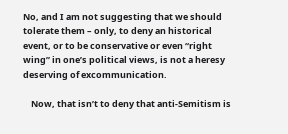No, and I am not suggesting that we should tolerate them – only, to deny an historical event, or to be conservative or even “right wing” in one’s political views, is not a heresy deserving of excommunication.

    Now, that isn’t to deny that anti-Semitism is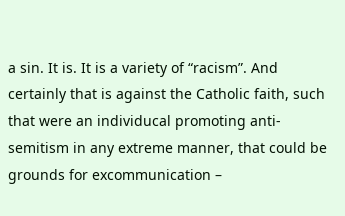a sin. It is. It is a variety of “racism”. And certainly that is against the Catholic faith, such that were an individucal promoting anti-semitism in any extreme manner, that could be grounds for excommunication –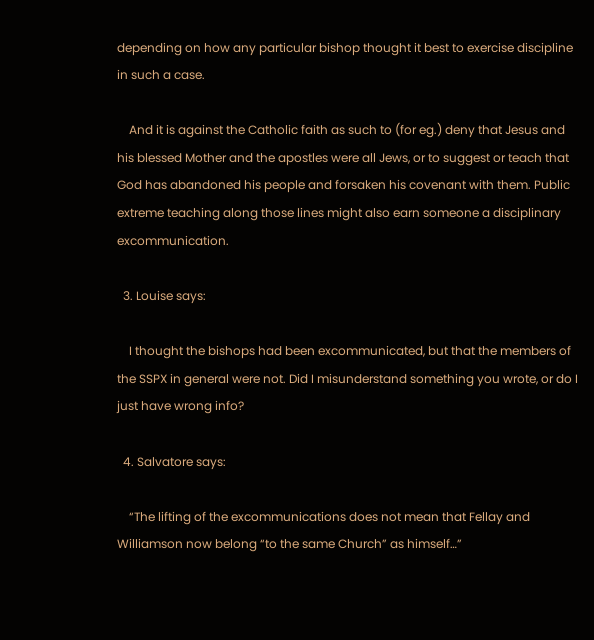depending on how any particular bishop thought it best to exercise discipline in such a case.

    And it is against the Catholic faith as such to (for eg.) deny that Jesus and his blessed Mother and the apostles were all Jews, or to suggest or teach that God has abandoned his people and forsaken his covenant with them. Public extreme teaching along those lines might also earn someone a disciplinary excommunication.

  3. Louise says:

    I thought the bishops had been excommunicated, but that the members of the SSPX in general were not. Did I misunderstand something you wrote, or do I just have wrong info?

  4. Salvatore says:

    “The lifting of the excommunications does not mean that Fellay and Williamson now belong “to the same Church” as himself…”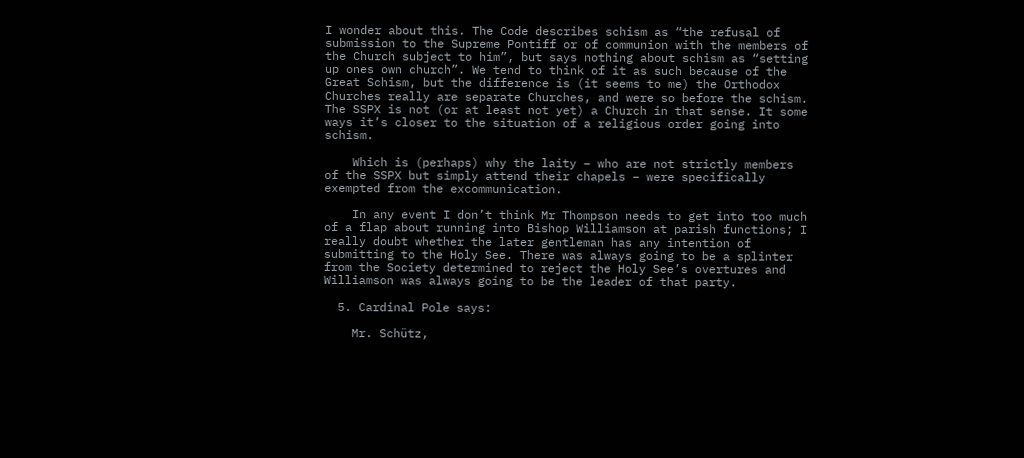I wonder about this. The Code describes schism as “the refusal of submission to the Supreme Pontiff or of communion with the members of the Church subject to him”, but says nothing about schism as “setting up ones own church”. We tend to think of it as such because of the Great Schism, but the difference is (it seems to me) the Orthodox Churches really are separate Churches, and were so before the schism. The SSPX is not (or at least not yet) a Church in that sense. It some ways it’s closer to the situation of a religious order going into schism.

    Which is (perhaps) why the laity – who are not strictly members of the SSPX but simply attend their chapels – were specifically exempted from the excommunication.

    In any event I don’t think Mr Thompson needs to get into too much of a flap about running into Bishop Williamson at parish functions; I really doubt whether the later gentleman has any intention of submitting to the Holy See. There was always going to be a splinter from the Society determined to reject the Holy See’s overtures and Williamson was always going to be the leader of that party.

  5. Cardinal Pole says:

    Mr. Schütz,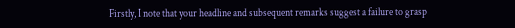Firstly, I note that your headline and subsequent remarks suggest a failure to grasp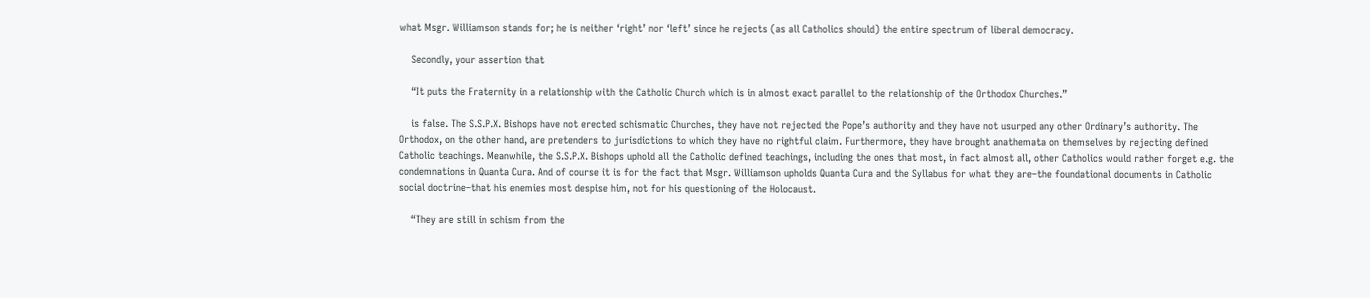what Msgr. Williamson stands for; he is neither ‘right’ nor ‘left’ since he rejects (as all Catholics should) the entire spectrum of liberal democracy.

    Secondly, your assertion that

    “It puts the Fraternity in a relationship with the Catholic Church which is in almost exact parallel to the relationship of the Orthodox Churches.”

    is false. The S.S.P.X. Bishops have not erected schismatic Churches, they have not rejected the Pope’s authority and they have not usurped any other Ordinary’s authority. The Orthodox, on the other hand, are pretenders to jurisdictions to which they have no rightful claim. Furthermore, they have brought anathemata on themselves by rejecting defined Catholic teachings. Meanwhile, the S.S.P.X. Bishops uphold all the Catholic defined teachings, including the ones that most, in fact almost all, other Catholics would rather forget e.g. the condemnations in Quanta Cura. And of course it is for the fact that Msgr. Williamson upholds Quanta Cura and the Syllabus for what they are–the foundational documents in Catholic social doctrine–that his enemies most despise him, not for his questioning of the Holocaust.

    “They are still in schism from the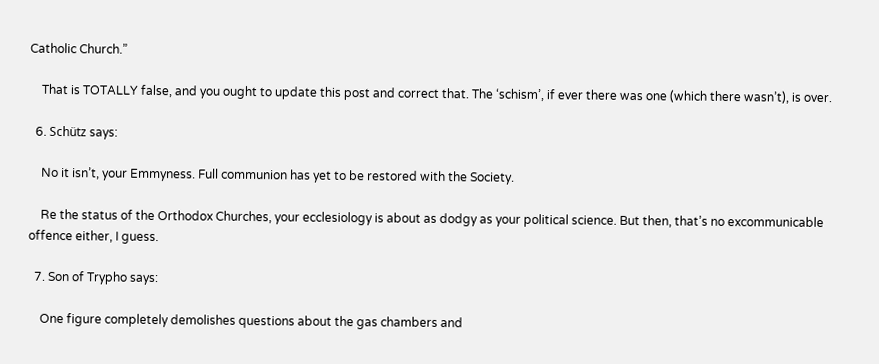Catholic Church.”

    That is TOTALLY false, and you ought to update this post and correct that. The ‘schism’, if ever there was one (which there wasn’t), is over.

  6. Schütz says:

    No it isn’t, your Emmyness. Full communion has yet to be restored with the Society.

    Re the status of the Orthodox Churches, your ecclesiology is about as dodgy as your political science. But then, that’s no excommunicable offence either, I guess.

  7. Son of Trypho says:

    One figure completely demolishes questions about the gas chambers and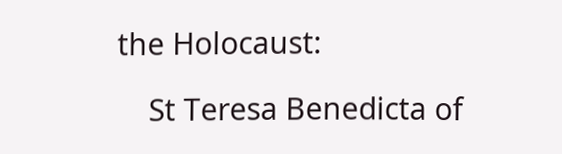the Holocaust:

    St Teresa Benedicta of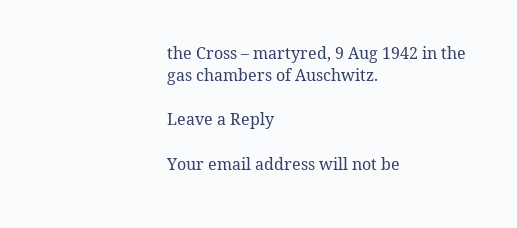the Cross – martyred, 9 Aug 1942 in the gas chambers of Auschwitz.

Leave a Reply

Your email address will not be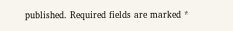published. Required fields are marked *